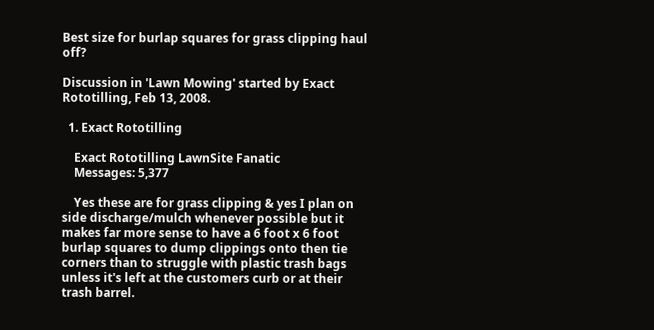Best size for burlap squares for grass clipping haul off?

Discussion in 'Lawn Mowing' started by Exact Rototilling, Feb 13, 2008.

  1. Exact Rototilling

    Exact Rototilling LawnSite Fanatic
    Messages: 5,377

    Yes these are for grass clipping & yes I plan on side discharge/mulch whenever possible but it makes far more sense to have a 6 foot x 6 foot burlap squares to dump clippings onto then tie corners than to struggle with plastic trash bags unless it's left at the customers curb or at their trash barrel.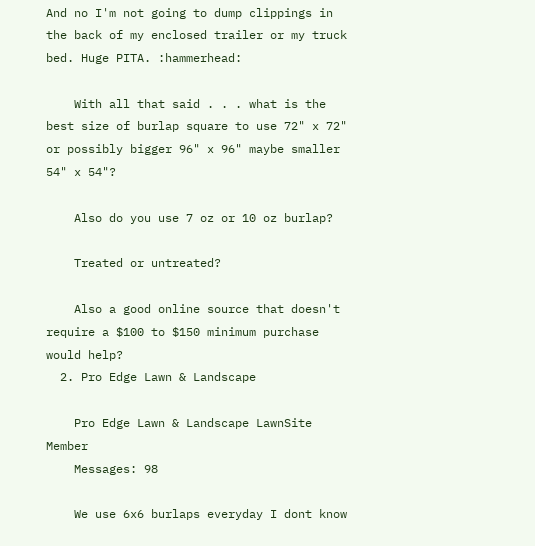And no I'm not going to dump clippings in the back of my enclosed trailer or my truck bed. Huge PITA. :hammerhead:

    With all that said . . . what is the best size of burlap square to use 72" x 72" or possibly bigger 96" x 96" maybe smaller 54" x 54"?

    Also do you use 7 oz or 10 oz burlap?

    Treated or untreated?

    Also a good online source that doesn't require a $100 to $150 minimum purchase would help?
  2. Pro Edge Lawn & Landscape

    Pro Edge Lawn & Landscape LawnSite Member
    Messages: 98

    We use 6x6 burlaps everyday I dont know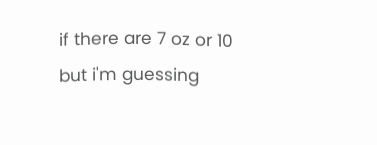if there are 7 oz or 10 but i'm guessing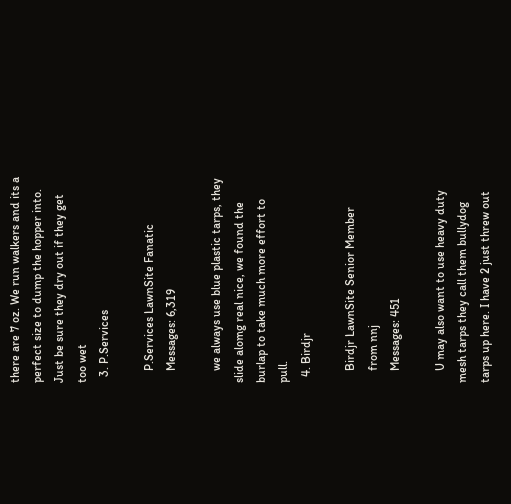there are 7 oz. We run walkers and its a perfect size to dump the hopper into. Just be sure they dry out if they get too wet
  3. P.Services

    P.Services LawnSite Fanatic
    Messages: 6,319

    we always use blue plastic tarps, they slide alomg real nice, we found the burlap to take much more effort to pull.
  4. Birdjr

    Birdjr LawnSite Senior Member
    from nnj
    Messages: 451

    U may also want to use heavy duty mesh tarps they call them bullydog tarps up here. I have 2 just threw out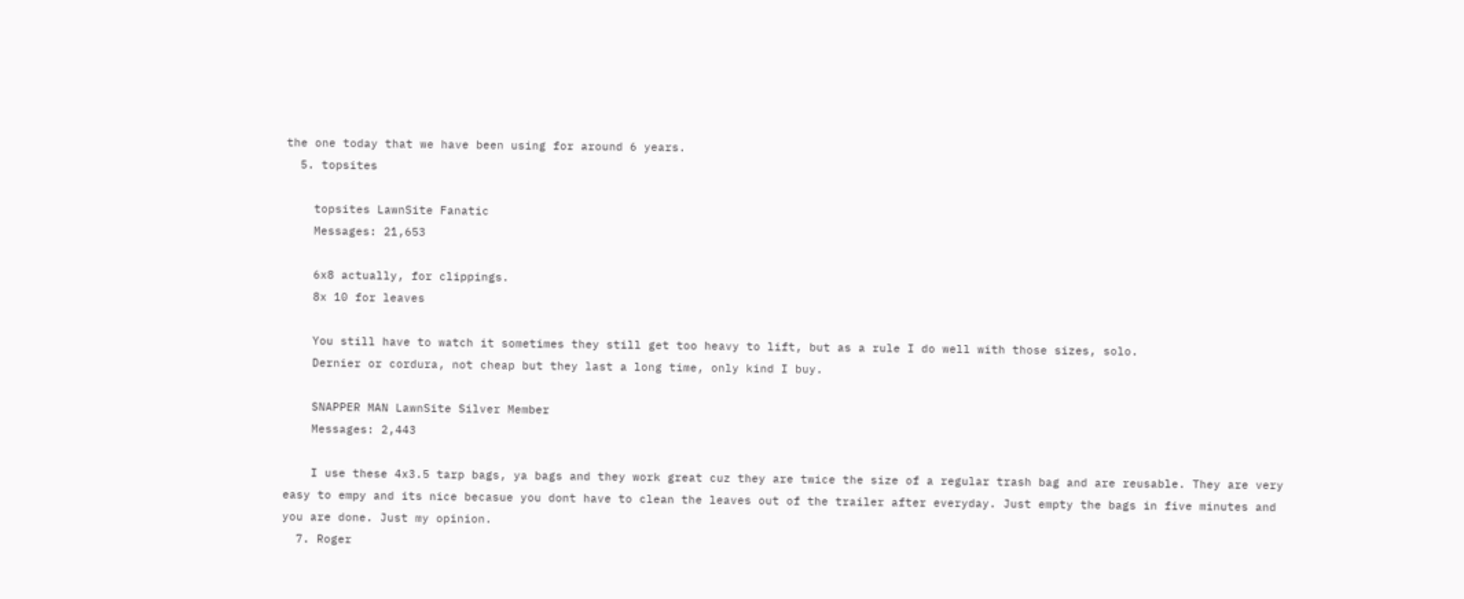the one today that we have been using for around 6 years.
  5. topsites

    topsites LawnSite Fanatic
    Messages: 21,653

    6x8 actually, for clippings.
    8x 10 for leaves

    You still have to watch it sometimes they still get too heavy to lift, but as a rule I do well with those sizes, solo.
    Dernier or cordura, not cheap but they last a long time, only kind I buy.

    SNAPPER MAN LawnSite Silver Member
    Messages: 2,443

    I use these 4x3.5 tarp bags, ya bags and they work great cuz they are twice the size of a regular trash bag and are reusable. They are very easy to empy and its nice becasue you dont have to clean the leaves out of the trailer after everyday. Just empty the bags in five minutes and you are done. Just my opinion.
  7. Roger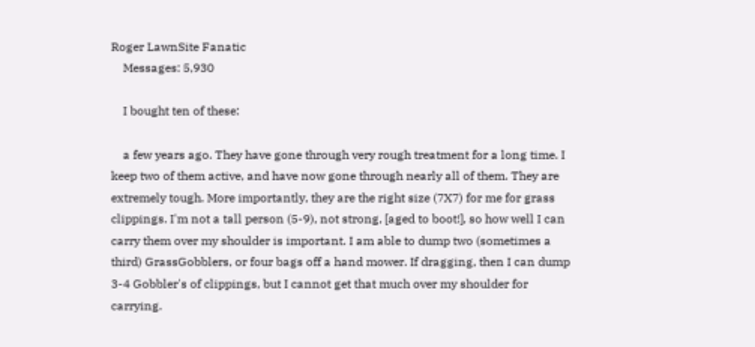Roger LawnSite Fanatic
    Messages: 5,930

    I bought ten of these:

    a few years ago. They have gone through very rough treatment for a long time. I keep two of them active, and have now gone through nearly all of them. They are extremely tough. More importantly, they are the right size (7X7) for me for grass clippings. I'm not a tall person (5-9), not strong, [aged to boot!], so how well I can carry them over my shoulder is important. I am able to dump two (sometimes a third) GrassGobblers, or four bags off a hand mower. If dragging, then I can dump 3-4 Gobbler's of clippings, but I cannot get that much over my shoulder for carrying.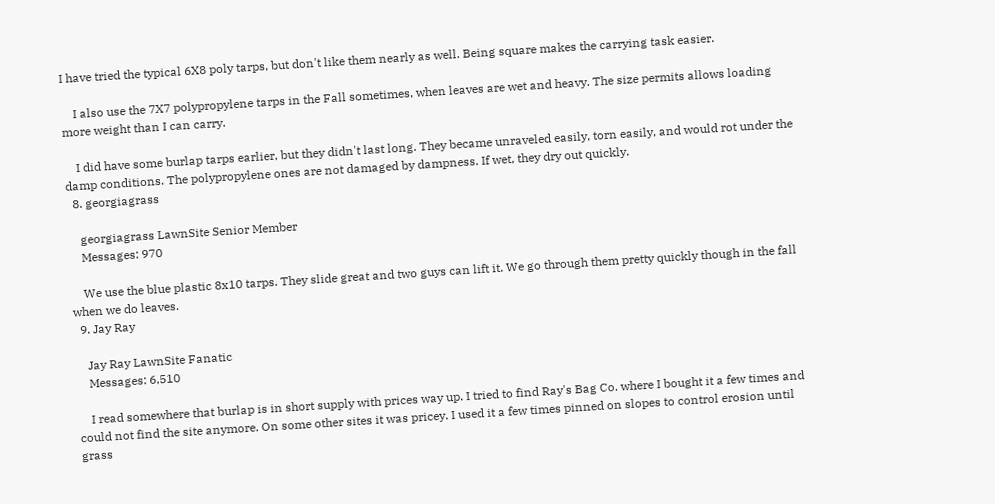I have tried the typical 6X8 poly tarps, but don't like them nearly as well. Being square makes the carrying task easier.

    I also use the 7X7 polypropylene tarps in the Fall sometimes, when leaves are wet and heavy. The size permits allows loading more weight than I can carry.

    I did have some burlap tarps earlier, but they didn't last long. They became unraveled easily, torn easily, and would rot under the damp conditions. The polypropylene ones are not damaged by dampness. If wet, they dry out quickly.
  8. georgiagrass

    georgiagrass LawnSite Senior Member
    Messages: 970

    We use the blue plastic 8x10 tarps. They slide great and two guys can lift it. We go through them pretty quickly though in the fall when we do leaves.
  9. Jay Ray

    Jay Ray LawnSite Fanatic
    Messages: 6,510

    I read somewhere that burlap is in short supply with prices way up. I tried to find Ray's Bag Co. where I bought it a few times and could not find the site anymore. On some other sites it was pricey. I used it a few times pinned on slopes to control erosion until grass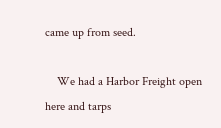came up from seed.

    We had a Harbor Freight open here and tarps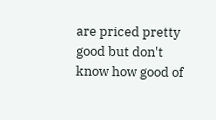are priced pretty good but don't know how good of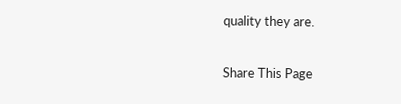quality they are.

Share This Page